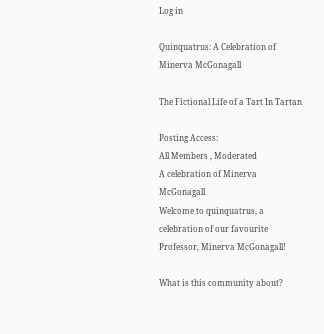Log in

Quinquatrus: A Celebration of Minerva McGonagall

The Fictional Life of a Tart In Tartan

Posting Access:
All Members , Moderated
A celebration of Minerva McGonagall
Welcome to quinquatrus, a celebration of our favourite Professor, Minerva McGonagall!

What is this community about?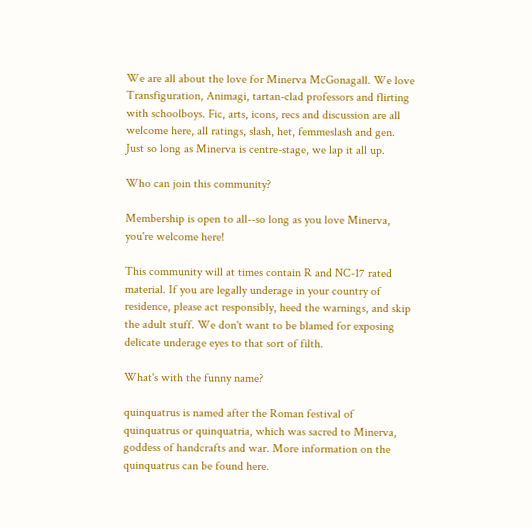We are all about the love for Minerva McGonagall. We love Transfiguration, Animagi, tartan-clad professors and flirting with schoolboys. Fic, arts, icons, recs and discussion are all welcome here, all ratings, slash, het, femmeslash and gen. Just so long as Minerva is centre-stage, we lap it all up.

Who can join this community?

Membership is open to all--so long as you love Minerva, you're welcome here!

This community will at times contain R and NC-17 rated material. If you are legally underage in your country of residence, please act responsibly, heed the warnings, and skip the adult stuff. We don't want to be blamed for exposing delicate underage eyes to that sort of filth.

What's with the funny name?

quinquatrus is named after the Roman festival of quinquatrus or quinquatria, which was sacred to Minerva, goddess of handcrafts and war. More information on the quinquatrus can be found here.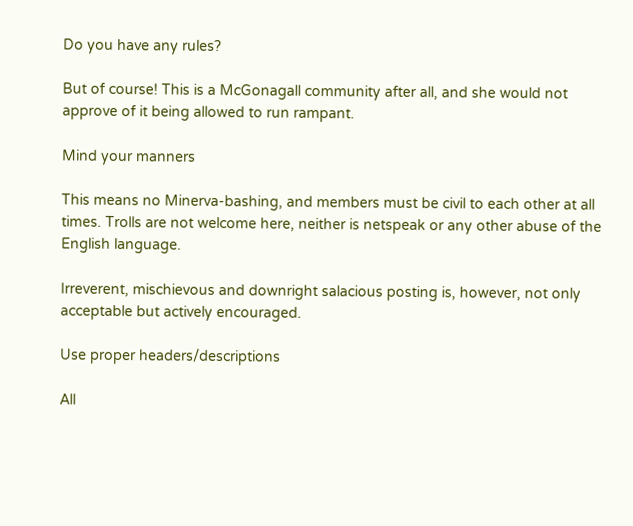Do you have any rules?

But of course! This is a McGonagall community after all, and she would not approve of it being allowed to run rampant.

Mind your manners

This means no Minerva-bashing, and members must be civil to each other at all times. Trolls are not welcome here, neither is netspeak or any other abuse of the English language.

Irreverent, mischievous and downright salacious posting is, however, not only acceptable but actively encouraged.

Use proper headers/descriptions

All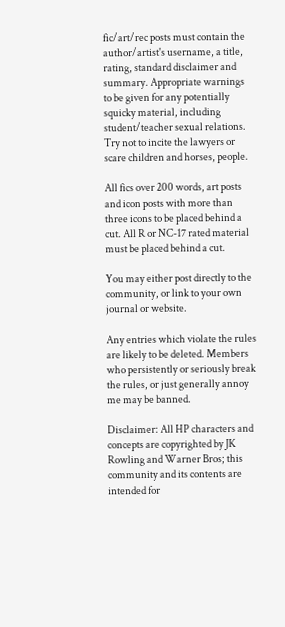fic/art/rec posts must contain the author/artist's username, a title, rating, standard disclaimer and summary. Appropriate warnings to be given for any potentially squicky material, including student/teacher sexual relations. Try not to incite the lawyers or scare children and horses, people.

All fics over 200 words, art posts and icon posts with more than three icons to be placed behind a cut. All R or NC-17 rated material must be placed behind a cut.

You may either post directly to the community, or link to your own journal or website.

Any entries which violate the rules are likely to be deleted. Members who persistently or seriously break the rules, or just generally annoy me may be banned.

Disclaimer: All HP characters and concepts are copyrighted by JK Rowling and Warner Bros; this community and its contents are intended for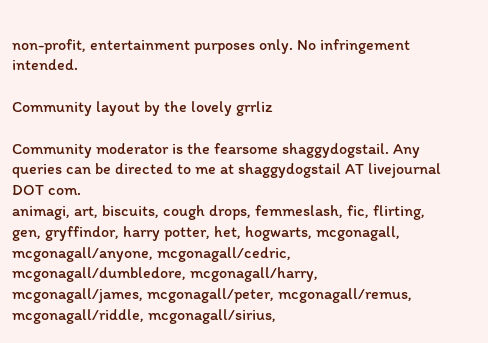non-profit, entertainment purposes only. No infringement intended.

Community layout by the lovely grrliz

Community moderator is the fearsome shaggydogstail. Any queries can be directed to me at shaggydogstail AT livejournal DOT com.
animagi, art, biscuits, cough drops, femmeslash, fic, flirting, gen, gryffindor, harry potter, het, hogwarts, mcgonagall, mcgonagall/anyone, mcgonagall/cedric, mcgonagall/dumbledore, mcgonagall/harry, mcgonagall/james, mcgonagall/peter, mcgonagall/remus, mcgonagall/riddle, mcgonagall/sirius,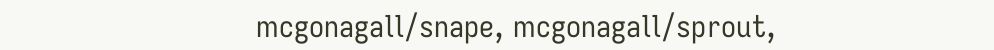mcgonagall/snape, mcgonagall/sprout,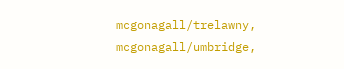mcgonagall/trelawny, mcgonagall/umbridge,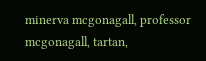minerva mcgonagall, professor mcgonagall, tartan,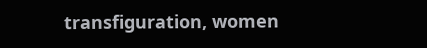transfiguration, women